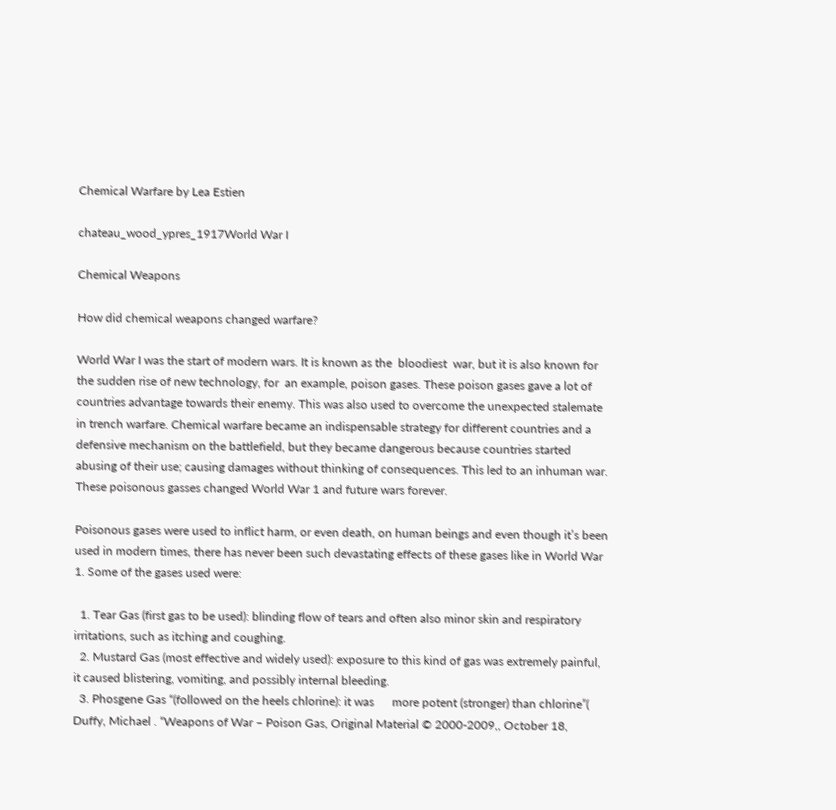Chemical Warfare by Lea Estien

chateau_wood_ypres_1917World War I

Chemical Weapons

How did chemical weapons changed warfare?

World War I was the start of modern wars. It is known as the  bloodiest  war, but it is also known for the sudden rise of new technology, for  an example, poison gases. These poison gases gave a lot of countries advantage towards their enemy. This was also used to overcome the unexpected stalemate in trench warfare. Chemical warfare became an indispensable strategy for different countries and a defensive mechanism on the battlefield, but they became dangerous because countries started abusing of their use; causing damages without thinking of consequences. This led to an inhuman war. These poisonous gasses changed World War 1 and future wars forever.

Poisonous gases were used to inflict harm, or even death, on human beings and even though it’s been used in modern times, there has never been such devastating effects of these gases like in World War 1. Some of the gases used were:

  1. Tear Gas (first gas to be used): blinding flow of tears and often also minor skin and respiratory irritations, such as itching and coughing.
  2. Mustard Gas (most effective and widely used): exposure to this kind of gas was extremely painful, it caused blistering, vomiting, and possibly internal bleeding.
  3. Phosgene Gas “(followed on the heels chlorine): it was      more potent (stronger) than chlorine”( Duffy, Michael . “Weapons of War – Poison Gas, Original Material © 2000-2009,, October 18,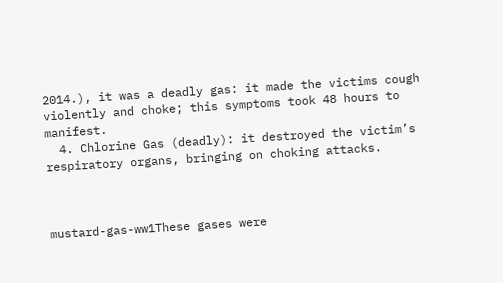2014.), it was a deadly gas: it made the victims cough violently and choke; this symptoms took 48 hours to manifest.
  4. Chlorine Gas (deadly): it destroyed the victim’s respiratory organs, bringing on choking attacks.



mustard-gas-ww1These gases were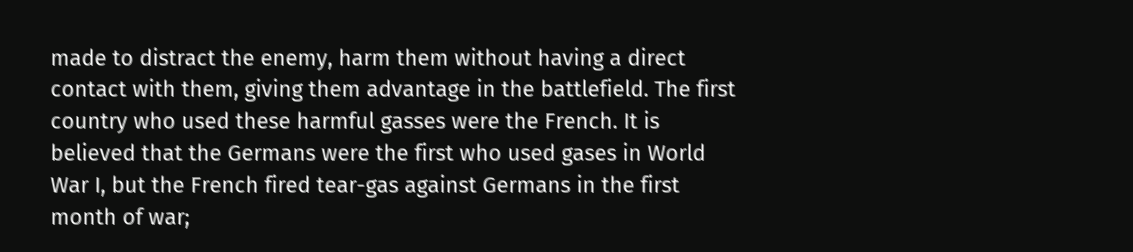made to distract the enemy, harm them without having a direct contact with them, giving them advantage in the battlefield. The first country who used these harmful gasses were the French. It is believed that the Germans were the first who used gases in World War I, but the French fired tear-gas against Germans in the first month of war;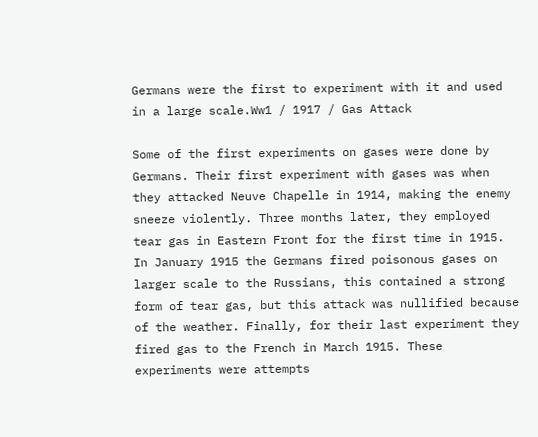Germans were the first to experiment with it and used in a large scale.Ww1 / 1917 / Gas Attack

Some of the first experiments on gases were done by Germans. Their first experiment with gases was when they attacked Neuve Chapelle in 1914, making the enemy sneeze violently. Three months later, they employed tear gas in Eastern Front for the first time in 1915. In January 1915 the Germans fired poisonous gases on larger scale to the Russians, this contained a strong form of tear gas, but this attack was nullified because of the weather. Finally, for their last experiment they fired gas to the French in March 1915. These experiments were attempts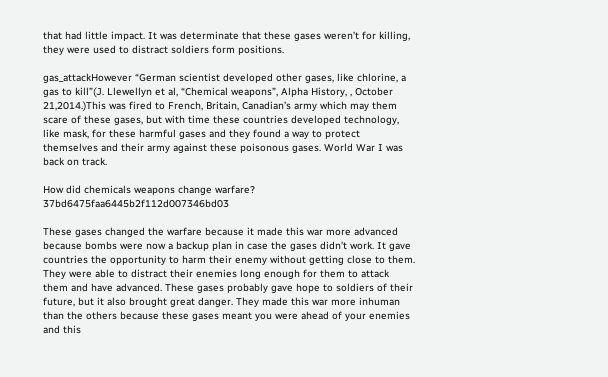that had little impact. It was determinate that these gases weren’t for killing, they were used to distract soldiers form positions.

gas_attackHowever “German scientist developed other gases, like chlorine, a gas to kill”(J. Llewellyn et al, “Chemical weapons”, Alpha History, , October 21,2014.)This was fired to French, Britain, Canadian’s army which may them scare of these gases, but with time these countries developed technology, like mask, for these harmful gases and they found a way to protect themselves and their army against these poisonous gases. World War I was back on track.

How did chemicals weapons change warfare? 37bd6475faa6445b2f112d007346bd03

These gases changed the warfare because it made this war more advanced because bombs were now a backup plan in case the gases didn’t work. It gave countries the opportunity to harm their enemy without getting close to them. They were able to distract their enemies long enough for them to attack them and have advanced. These gases probably gave hope to soldiers of their future, but it also brought great danger. They made this war more inhuman than the others because these gases meant you were ahead of your enemies and this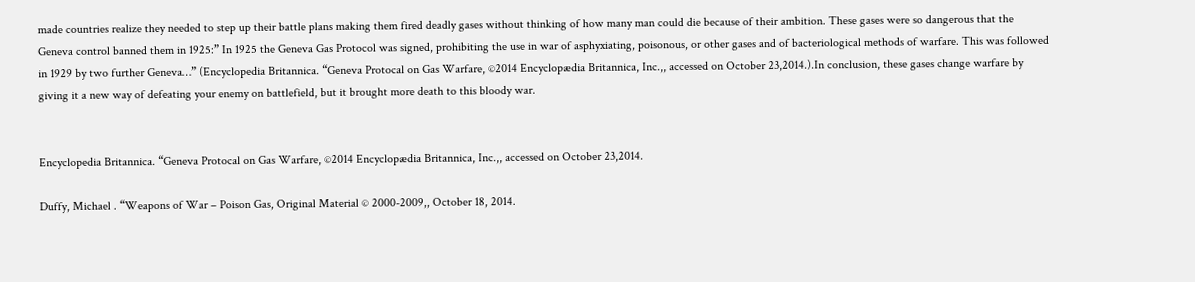made countries realize they needed to step up their battle plans making them fired deadly gases without thinking of how many man could die because of their ambition. These gases were so dangerous that the Geneva control banned them in 1925:” In 1925 the Geneva Gas Protocol was signed, prohibiting the use in war of asphyxiating, poisonous, or other gases and of bacteriological methods of warfare. This was followed in 1929 by two further Geneva…” (Encyclopedia Britannica. “Geneva Protocal on Gas Warfare, ©2014 Encyclopædia Britannica, Inc.,, accessed on October 23,2014.).In conclusion, these gases change warfare by giving it a new way of defeating your enemy on battlefield, but it brought more death to this bloody war.


Encyclopedia Britannica. “Geneva Protocal on Gas Warfare, ©2014 Encyclopædia Britannica, Inc.,, accessed on October 23,2014.

Duffy, Michael . “Weapons of War – Poison Gas, Original Material © 2000-2009,, October 18, 2014.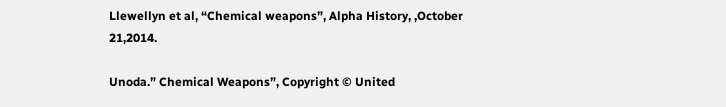Llewellyn et al, “Chemical weapons”, Alpha History, ,October 21,2014.

Unoda.” Chemical Weapons”, Copyright © United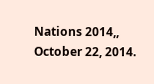Nations 2014,, October 22, 2014.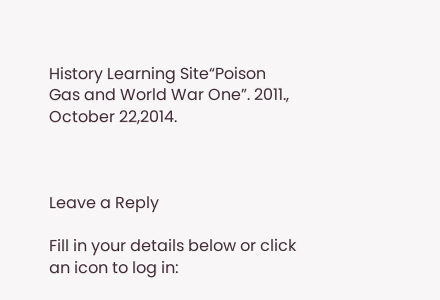History Learning Site“Poison Gas and World War One”. 2011., October 22,2014.



Leave a Reply

Fill in your details below or click an icon to log in: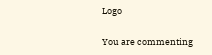Logo

You are commenting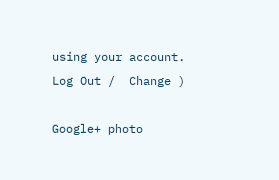using your account. Log Out /  Change )

Google+ photo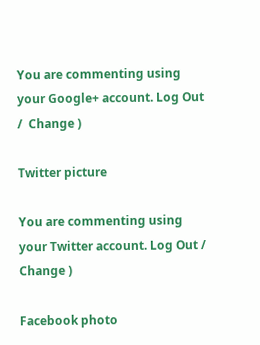You are commenting using your Google+ account. Log Out /  Change )

Twitter picture

You are commenting using your Twitter account. Log Out /  Change )

Facebook photo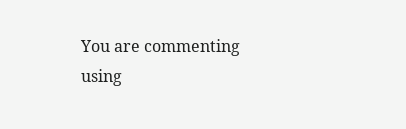You are commenting using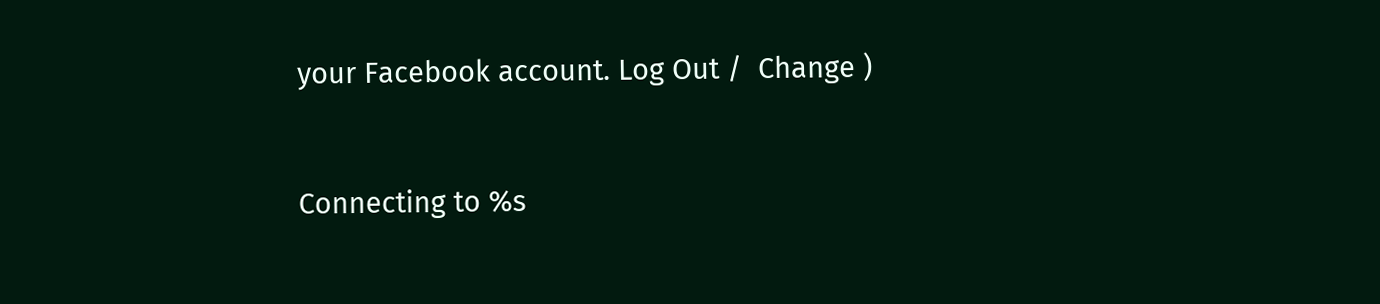your Facebook account. Log Out /  Change )


Connecting to %s